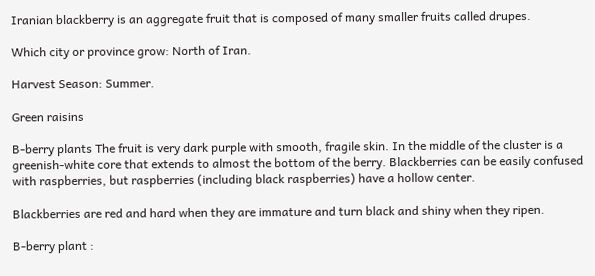Iranian blackberry is an aggregate fruit that is composed of many smaller fruits called drupes.

Which city or province grow: North of Iran.

Harvest Season: Summer.

Green raisins

B-berry plants The fruit is very dark purple with smooth, fragile skin. In the middle of the cluster is a greenish-white core that extends to almost the bottom of the berry. Blackberries can be easily confused with raspberries, but raspberries (including black raspberries) have a hollow center.

Blackberries are red and hard when they are immature and turn black and shiny when they ripen.

B-berry plant :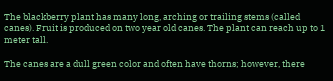The blackberry plant has many long, arching or trailing stems (called canes). Fruit is produced on two year old canes. The plant can reach up to 1 meter tall.

The canes are a dull green color and often have thorns; however, there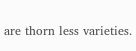are thorn less varieties.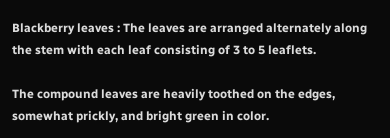Blackberry leaves : The leaves are arranged alternately along the stem with each leaf consisting of 3 to 5 leaflets.

The compound leaves are heavily toothed on the edges, somewhat prickly, and bright green in color.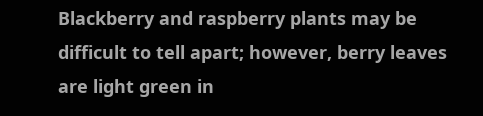Blackberry and raspberry plants may be difficult to tell apart; however, berry leaves are light green in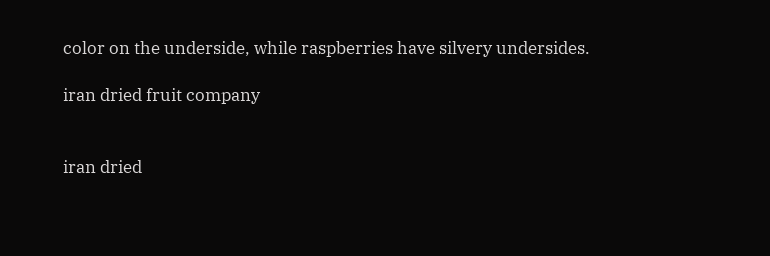color on the underside, while raspberries have silvery undersides.

iran dried fruit company


iran dried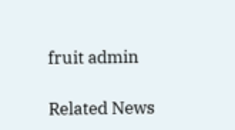fruit admin

Related News